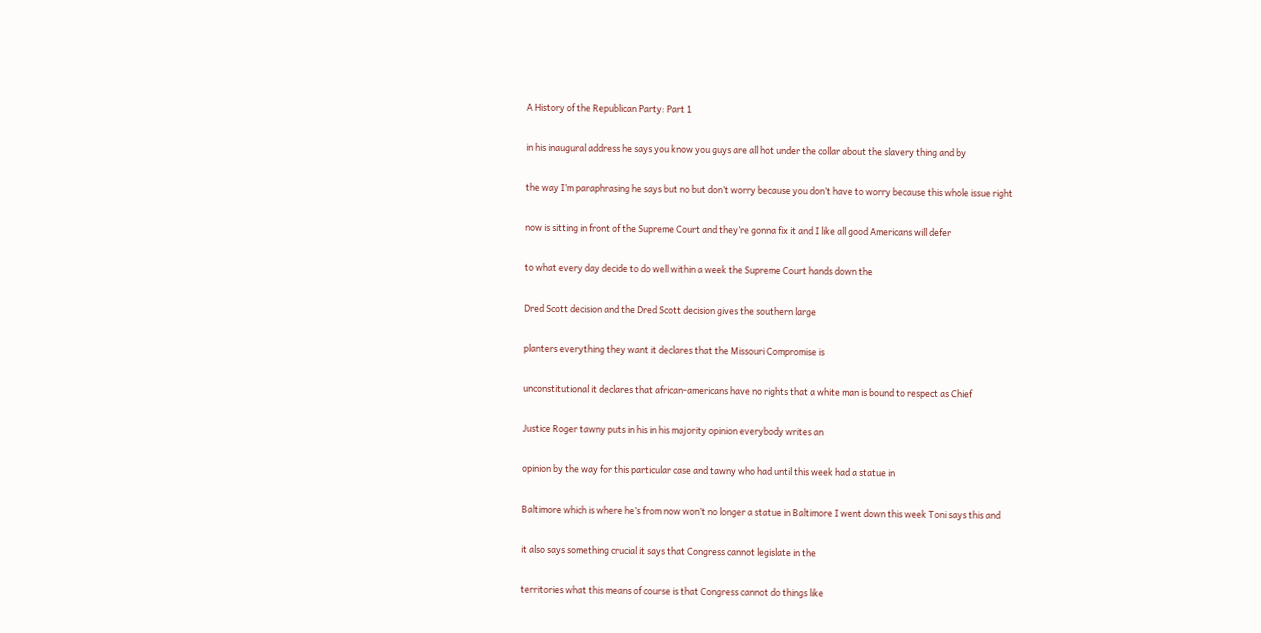A History of the Republican Party: Part 1

in his inaugural address he says you know you guys are all hot under the collar about the slavery thing and by

the way I’m paraphrasing he says but no but don’t worry because you don’t have to worry because this whole issue right

now is sitting in front of the Supreme Court and they’re gonna fix it and I like all good Americans will defer

to what every day decide to do well within a week the Supreme Court hands down the

Dred Scott decision and the Dred Scott decision gives the southern large

planters everything they want it declares that the Missouri Compromise is

unconstitutional it declares that african-americans have no rights that a white man is bound to respect as Chief

Justice Roger tawny puts in his in his majority opinion everybody writes an

opinion by the way for this particular case and tawny who had until this week had a statue in

Baltimore which is where he’s from now won’t no longer a statue in Baltimore I went down this week Toni says this and

it also says something crucial it says that Congress cannot legislate in the

territories what this means of course is that Congress cannot do things like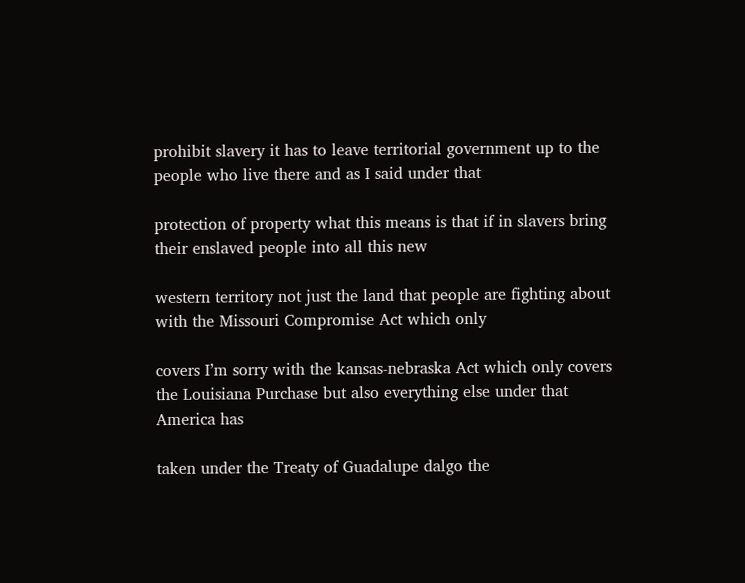prohibit slavery it has to leave territorial government up to the people who live there and as I said under that

protection of property what this means is that if in slavers bring their enslaved people into all this new

western territory not just the land that people are fighting about with the Missouri Compromise Act which only

covers I’m sorry with the kansas-nebraska Act which only covers the Louisiana Purchase but also everything else under that America has

taken under the Treaty of Guadalupe dalgo the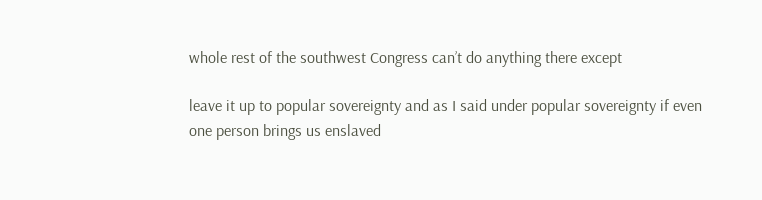whole rest of the southwest Congress can’t do anything there except

leave it up to popular sovereignty and as I said under popular sovereignty if even one person brings us enslaved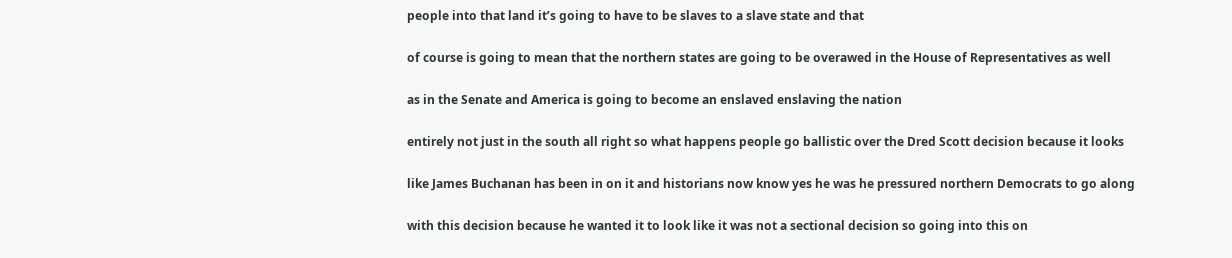people into that land it’s going to have to be slaves to a slave state and that

of course is going to mean that the northern states are going to be overawed in the House of Representatives as well

as in the Senate and America is going to become an enslaved enslaving the nation

entirely not just in the south all right so what happens people go ballistic over the Dred Scott decision because it looks

like James Buchanan has been in on it and historians now know yes he was he pressured northern Democrats to go along

with this decision because he wanted it to look like it was not a sectional decision so going into this on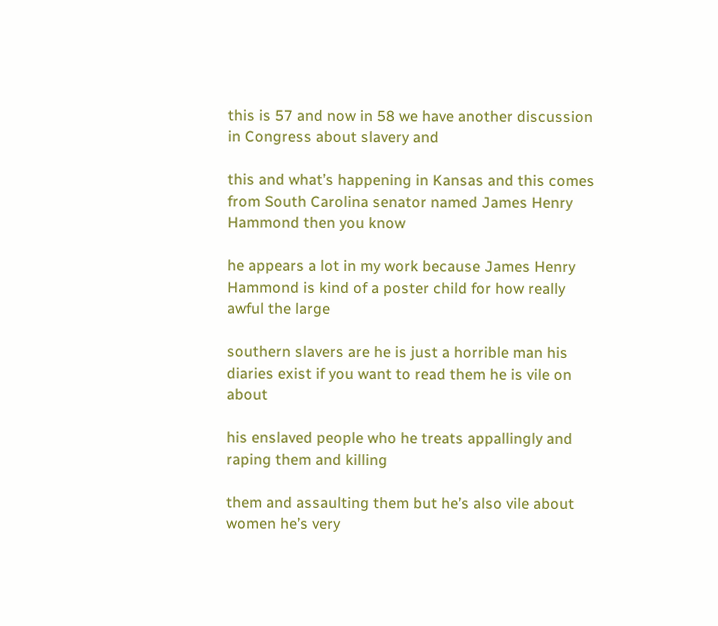this is 57 and now in 58 we have another discussion in Congress about slavery and

this and what’s happening in Kansas and this comes from South Carolina senator named James Henry Hammond then you know

he appears a lot in my work because James Henry Hammond is kind of a poster child for how really awful the large

southern slavers are he is just a horrible man his diaries exist if you want to read them he is vile on about

his enslaved people who he treats appallingly and raping them and killing

them and assaulting them but he’s also vile about women he’s very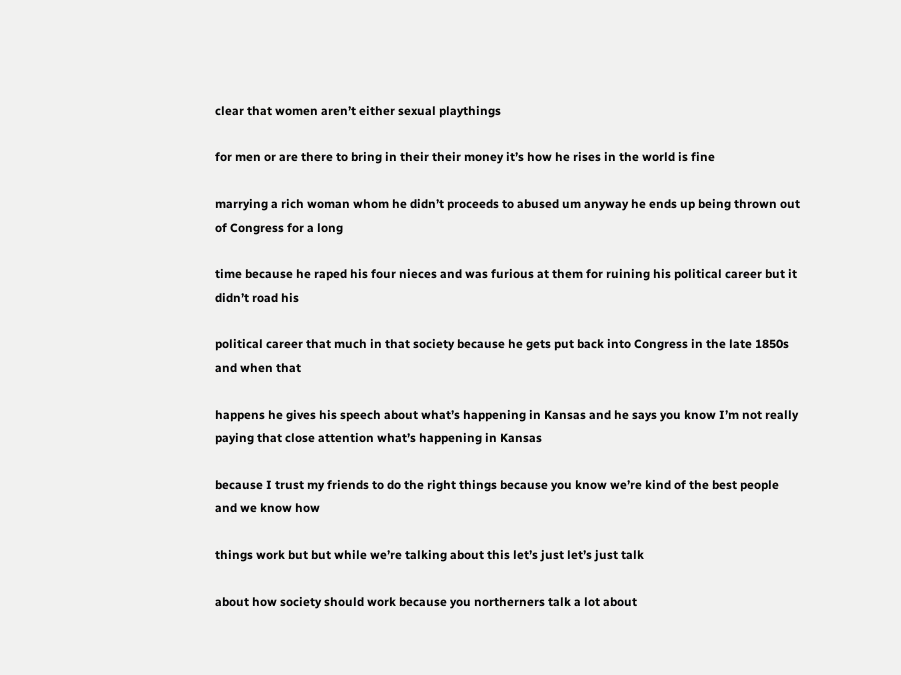clear that women aren’t either sexual playthings

for men or are there to bring in their their money it’s how he rises in the world is fine

marrying a rich woman whom he didn’t proceeds to abused um anyway he ends up being thrown out of Congress for a long

time because he raped his four nieces and was furious at them for ruining his political career but it didn’t road his

political career that much in that society because he gets put back into Congress in the late 1850s and when that

happens he gives his speech about what’s happening in Kansas and he says you know I’m not really paying that close attention what’s happening in Kansas

because I trust my friends to do the right things because you know we’re kind of the best people and we know how

things work but but while we’re talking about this let’s just let’s just talk

about how society should work because you northerners talk a lot about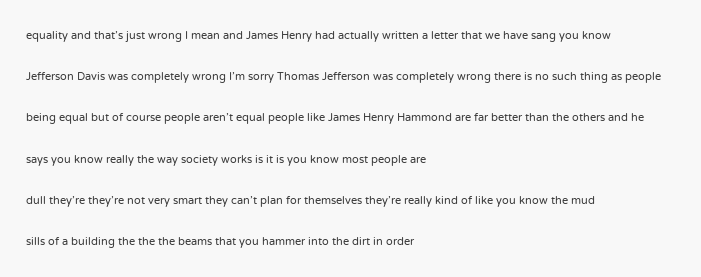equality and that’s just wrong I mean and James Henry had actually written a letter that we have sang you know

Jefferson Davis was completely wrong I’m sorry Thomas Jefferson was completely wrong there is no such thing as people

being equal but of course people aren’t equal people like James Henry Hammond are far better than the others and he

says you know really the way society works is it is you know most people are

dull they’re they’re not very smart they can’t plan for themselves they’re really kind of like you know the mud

sills of a building the the the beams that you hammer into the dirt in order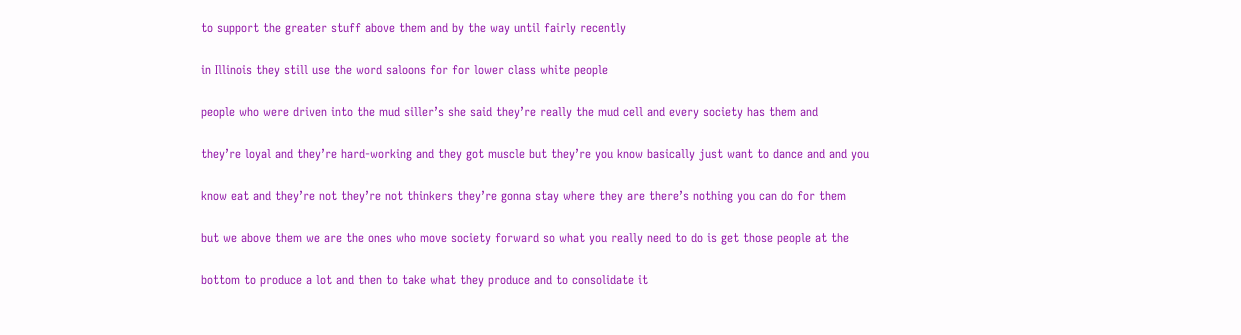to support the greater stuff above them and by the way until fairly recently

in Illinois they still use the word saloons for for lower class white people

people who were driven into the mud siller’s she said they’re really the mud cell and every society has them and

they’re loyal and they’re hard-working and they got muscle but they’re you know basically just want to dance and and you

know eat and they’re not they’re not thinkers they’re gonna stay where they are there’s nothing you can do for them

but we above them we are the ones who move society forward so what you really need to do is get those people at the

bottom to produce a lot and then to take what they produce and to consolidate it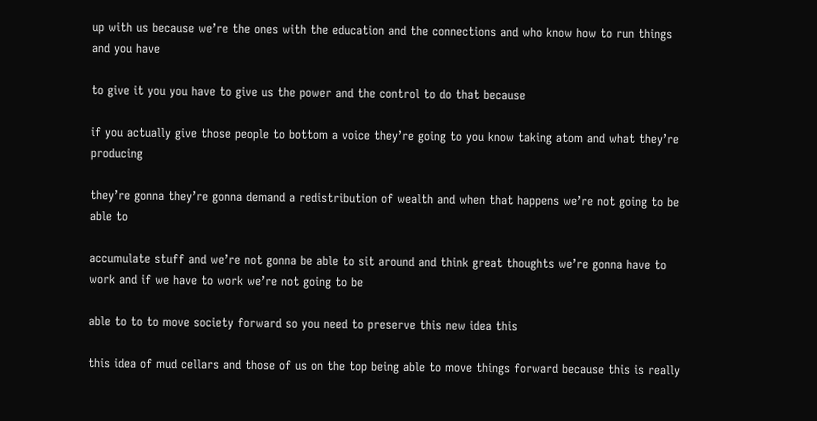up with us because we’re the ones with the education and the connections and who know how to run things and you have

to give it you you have to give us the power and the control to do that because

if you actually give those people to bottom a voice they’re going to you know taking atom and what they’re producing

they’re gonna they’re gonna demand a redistribution of wealth and when that happens we’re not going to be able to

accumulate stuff and we’re not gonna be able to sit around and think great thoughts we’re gonna have to work and if we have to work we’re not going to be

able to to to move society forward so you need to preserve this new idea this

this idea of mud cellars and those of us on the top being able to move things forward because this is really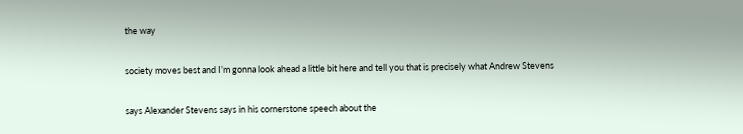the way

society moves best and I’m gonna look ahead a little bit here and tell you that is precisely what Andrew Stevens

says Alexander Stevens says in his cornerstone speech about the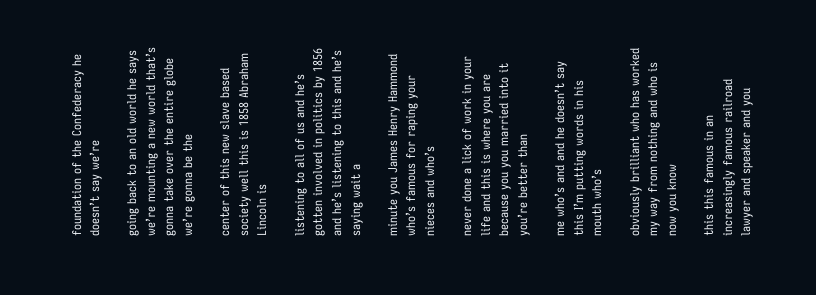foundation of the Confederacy he doesn’t say we’re

going back to an old world he says we’re mounting a new world that’s gonna take over the entire globe we’re gonna be the

center of this new slave based society well this is 1858 Abraham Lincoln is

listening to all of us and he’s gotten involved in politics by 1856 and he’s listening to this and he’s saying wait a

minute you James Henry Hammond who’s famous for raping your nieces and who’s

never done a lick of work in your life and this is where you are because you you married into it you’re better than

me who’s and and he doesn’t say this I’m putting words in his mouth who’s

obviously brilliant who has worked my way from nothing and who is now you know

this this famous in an increasingly famous railroad lawyer and speaker and you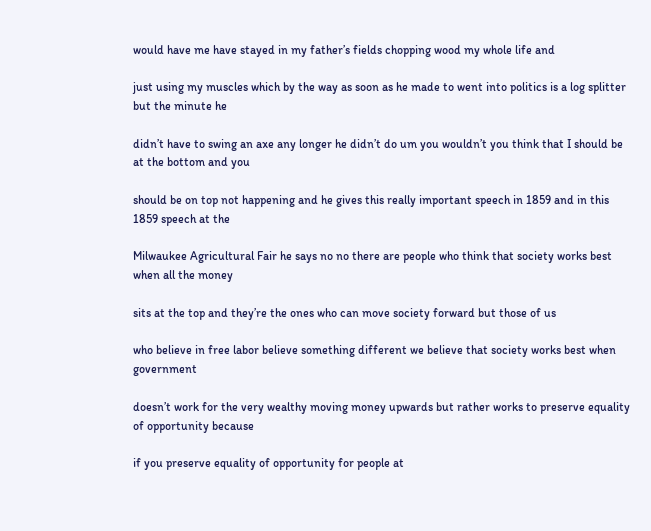would have me have stayed in my father’s fields chopping wood my whole life and

just using my muscles which by the way as soon as he made to went into politics is a log splitter but the minute he

didn’t have to swing an axe any longer he didn’t do um you wouldn’t you think that I should be at the bottom and you

should be on top not happening and he gives this really important speech in 1859 and in this 1859 speech at the

Milwaukee Agricultural Fair he says no no there are people who think that society works best when all the money

sits at the top and they’re the ones who can move society forward but those of us

who believe in free labor believe something different we believe that society works best when government

doesn’t work for the very wealthy moving money upwards but rather works to preserve equality of opportunity because

if you preserve equality of opportunity for people at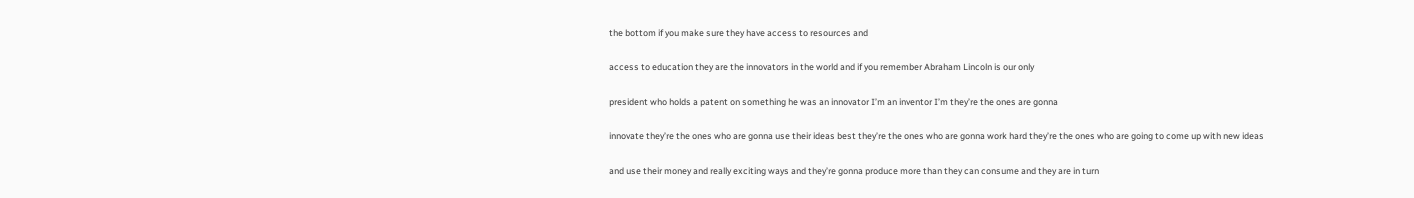the bottom if you make sure they have access to resources and

access to education they are the innovators in the world and if you remember Abraham Lincoln is our only

president who holds a patent on something he was an innovator I’m an inventor I’m they’re the ones are gonna

innovate they’re the ones who are gonna use their ideas best they’re the ones who are gonna work hard they’re the ones who are going to come up with new ideas

and use their money and really exciting ways and they’re gonna produce more than they can consume and they are in turn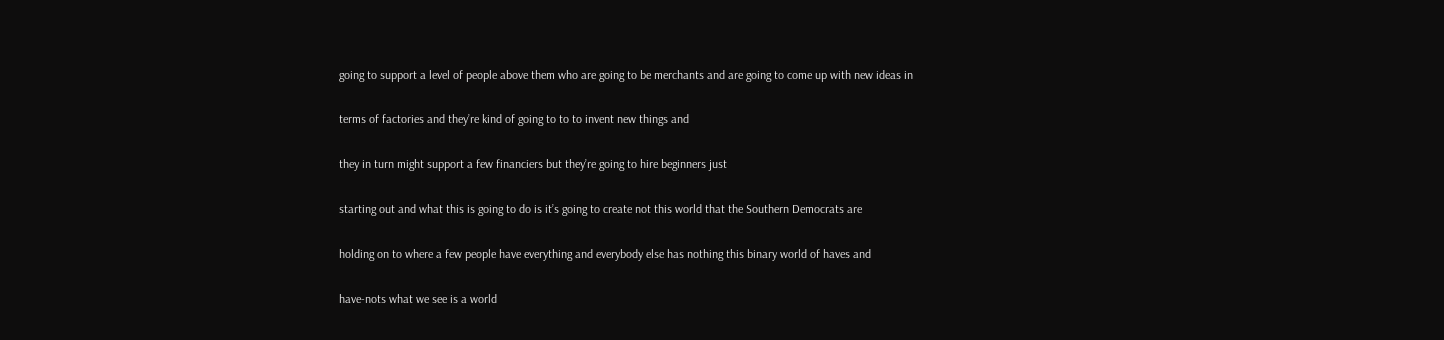going to support a level of people above them who are going to be merchants and are going to come up with new ideas in

terms of factories and they’re kind of going to to to invent new things and

they in turn might support a few financiers but they’re going to hire beginners just

starting out and what this is going to do is it’s going to create not this world that the Southern Democrats are

holding on to where a few people have everything and everybody else has nothing this binary world of haves and

have-nots what we see is a world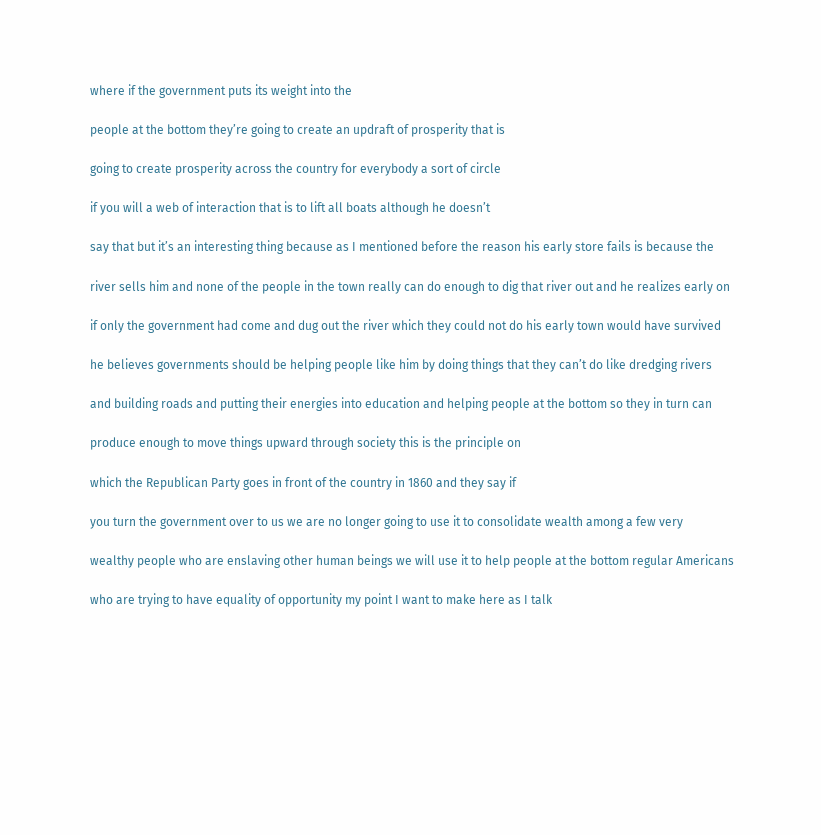where if the government puts its weight into the

people at the bottom they’re going to create an updraft of prosperity that is

going to create prosperity across the country for everybody a sort of circle

if you will a web of interaction that is to lift all boats although he doesn’t

say that but it’s an interesting thing because as I mentioned before the reason his early store fails is because the

river sells him and none of the people in the town really can do enough to dig that river out and he realizes early on

if only the government had come and dug out the river which they could not do his early town would have survived

he believes governments should be helping people like him by doing things that they can’t do like dredging rivers

and building roads and putting their energies into education and helping people at the bottom so they in turn can

produce enough to move things upward through society this is the principle on

which the Republican Party goes in front of the country in 1860 and they say if

you turn the government over to us we are no longer going to use it to consolidate wealth among a few very

wealthy people who are enslaving other human beings we will use it to help people at the bottom regular Americans

who are trying to have equality of opportunity my point I want to make here as I talk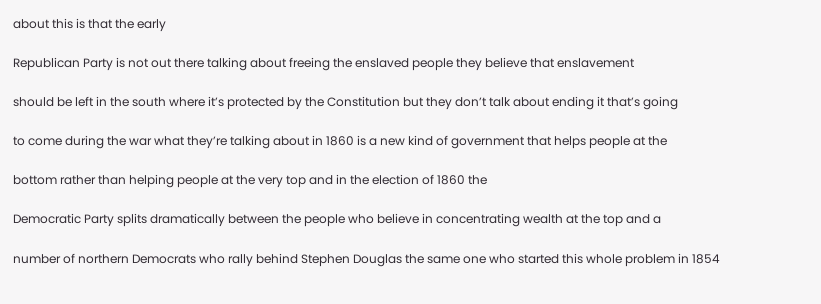about this is that the early

Republican Party is not out there talking about freeing the enslaved people they believe that enslavement

should be left in the south where it’s protected by the Constitution but they don’t talk about ending it that’s going

to come during the war what they’re talking about in 1860 is a new kind of government that helps people at the

bottom rather than helping people at the very top and in the election of 1860 the

Democratic Party splits dramatically between the people who believe in concentrating wealth at the top and a

number of northern Democrats who rally behind Stephen Douglas the same one who started this whole problem in 1854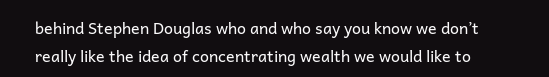behind Stephen Douglas who and who say you know we don’t really like the idea of concentrating wealth we would like to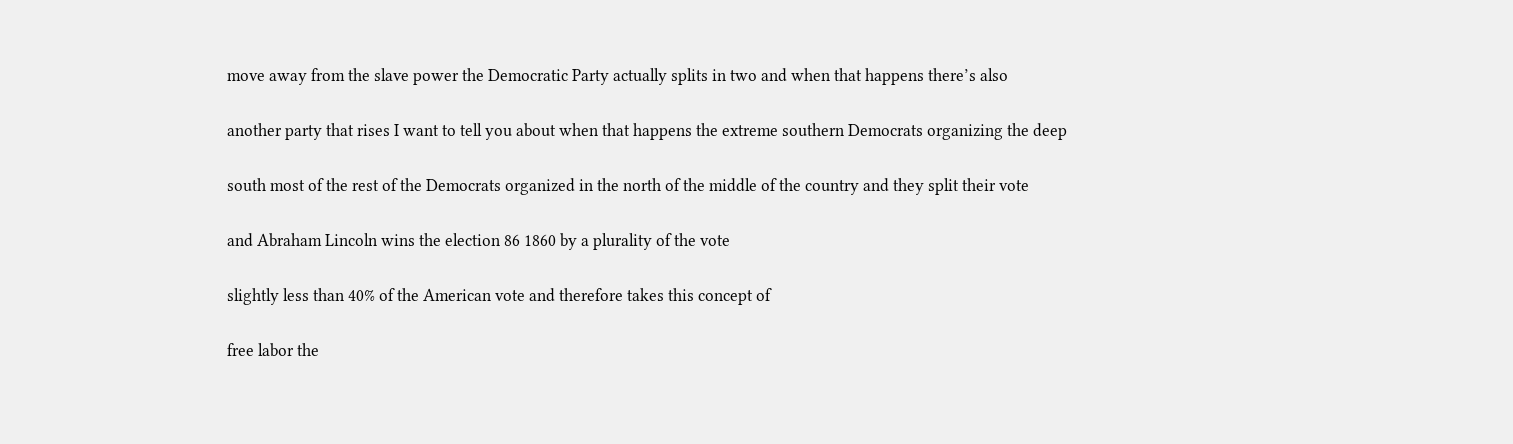move away from the slave power the Democratic Party actually splits in two and when that happens there’s also

another party that rises I want to tell you about when that happens the extreme southern Democrats organizing the deep

south most of the rest of the Democrats organized in the north of the middle of the country and they split their vote

and Abraham Lincoln wins the election 86 1860 by a plurality of the vote

slightly less than 40% of the American vote and therefore takes this concept of

free labor the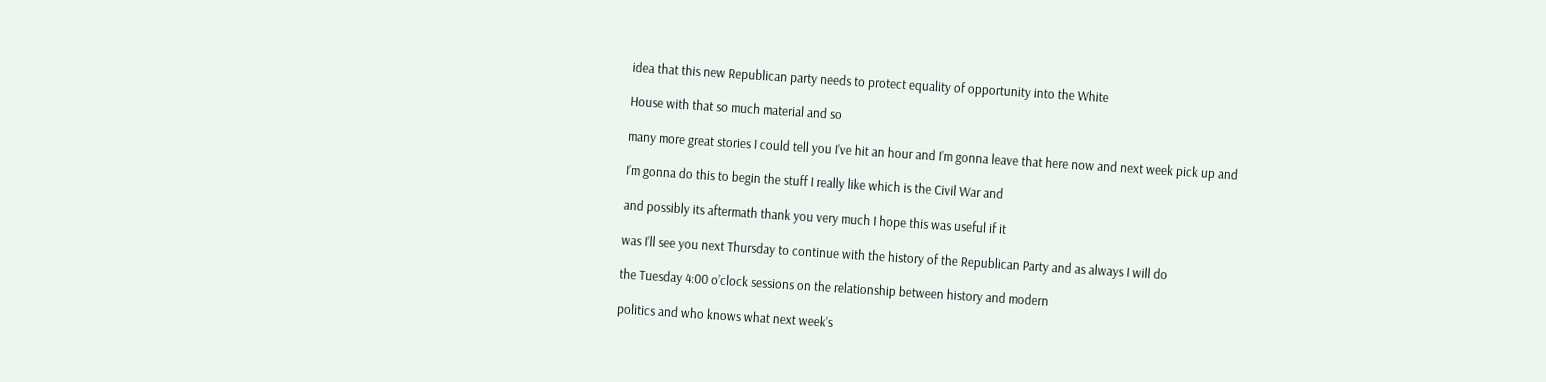idea that this new Republican party needs to protect equality of opportunity into the White

House with that so much material and so

many more great stories I could tell you I’ve hit an hour and I’m gonna leave that here now and next week pick up and

I’m gonna do this to begin the stuff I really like which is the Civil War and

and possibly its aftermath thank you very much I hope this was useful if it

was I’ll see you next Thursday to continue with the history of the Republican Party and as always I will do

the Tuesday 4:00 o’clock sessions on the relationship between history and modern

politics and who knows what next week’s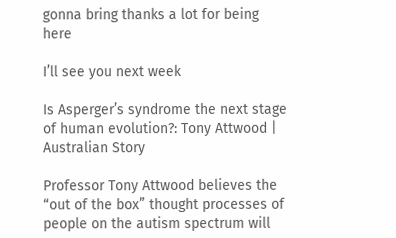gonna bring thanks a lot for being here

I’ll see you next week

Is Asperger’s syndrome the next stage of human evolution?: Tony Attwood | Australian Story

Professor Tony Attwood believes the “out of the box” thought processes of people on the autism spectrum will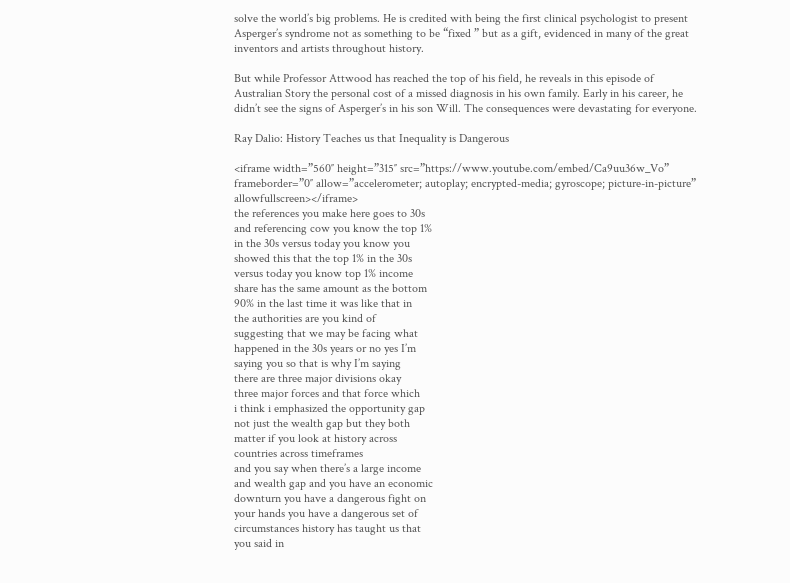solve the world’s big problems. He is credited with being the first clinical psychologist to present Asperger’s syndrome not as something to be “fixed ” but as a gift, evidenced in many of the great inventors and artists throughout history.

But while Professor Attwood has reached the top of his field, he reveals in this episode of Australian Story the personal cost of a missed diagnosis in his own family. Early in his career, he didn’t see the signs of Asperger’s in his son Will. The consequences were devastating for everyone.

Ray Dalio: History Teaches us that Inequality is Dangerous

<iframe width=”560″ height=”315″ src=”https://www.youtube.com/embed/Ca9uu36w_Vo” frameborder=”0″ allow=”accelerometer; autoplay; encrypted-media; gyroscope; picture-in-picture” allowfullscreen></iframe>
the references you make here goes to 30s
and referencing cow you know the top 1%
in the 30s versus today you know you
showed this that the top 1% in the 30s
versus today you know top 1% income
share has the same amount as the bottom
90% in the last time it was like that in
the authorities are you kind of
suggesting that we may be facing what
happened in the 30s years or no yes I’m
saying you so that is why I’m saying
there are three major divisions okay
three major forces and that force which
i think i emphasized the opportunity gap
not just the wealth gap but they both
matter if you look at history across
countries across timeframes
and you say when there’s a large income
and wealth gap and you have an economic
downturn you have a dangerous fight on
your hands you have a dangerous set of
circumstances history has taught us that
you said in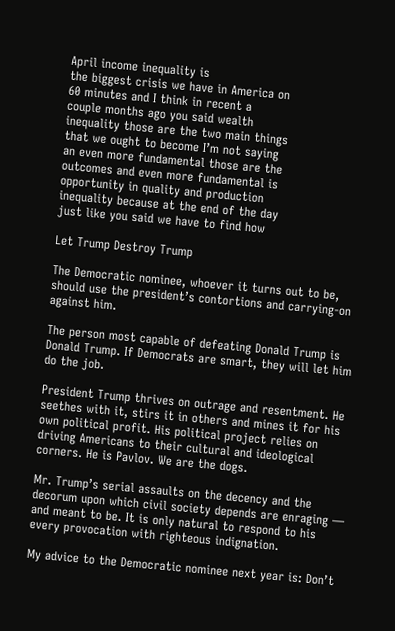April income inequality is
the biggest crisis we have in America on
60 minutes and I think in recent a
couple months ago you said wealth
inequality those are the two main things
that we ought to become I’m not saying
an even more fundamental those are the
outcomes and even more fundamental is
opportunity in quality and production
inequality because at the end of the day
just like you said we have to find how

Let Trump Destroy Trump

The Democratic nominee, whoever it turns out to be, should use the president’s contortions and carrying-on against him.

The person most capable of defeating Donald Trump is Donald Trump. If Democrats are smart, they will let him do the job.

President Trump thrives on outrage and resentment. He seethes with it, stirs it in others and mines it for his own political profit. His political project relies on driving Americans to their cultural and ideological corners. He is Pavlov. We are the dogs.

Mr. Trump’s serial assaults on the decency and the decorum upon which civil society depends are enraging — and meant to be. It is only natural to respond to his every provocation with righteous indignation.

My advice to the Democratic nominee next year is: Donʼt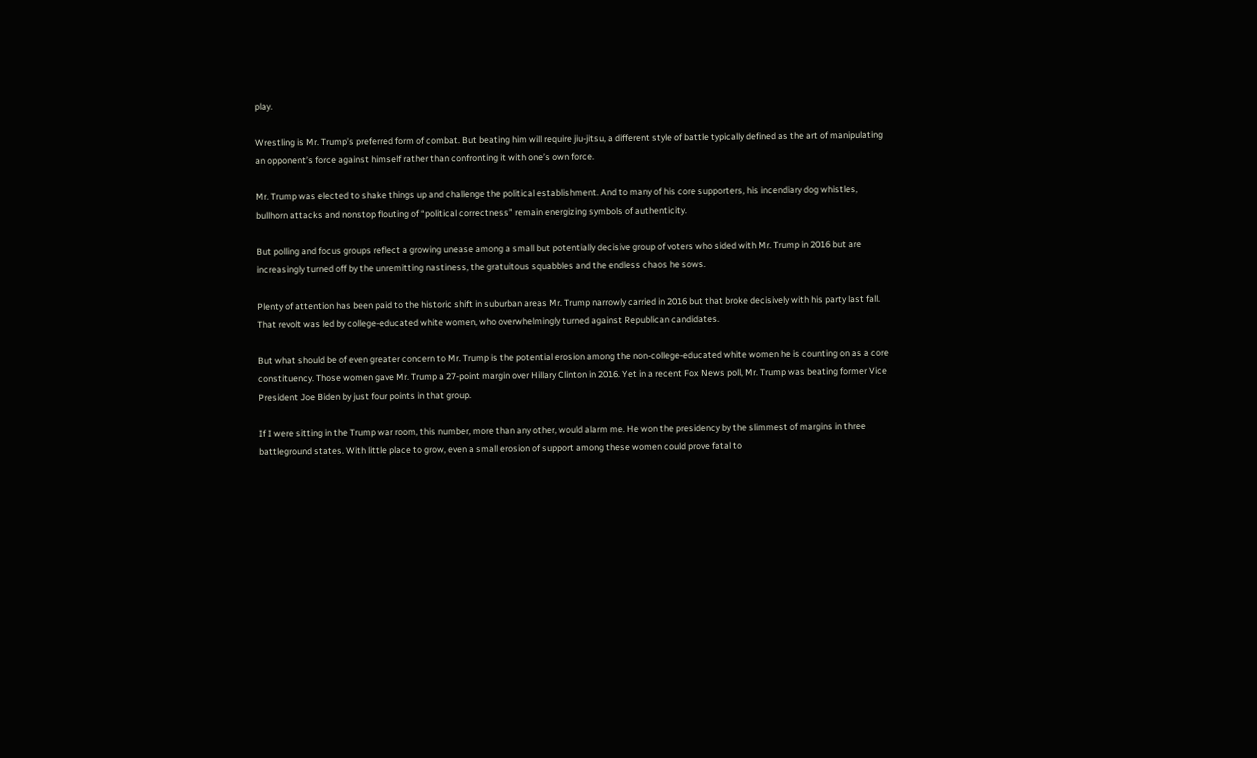play.

Wrestling is Mr. Trump’s preferred form of combat. But beating him will require jiu-jitsu, a different style of battle typically defined as the art of manipulating an opponent’s force against himself rather than confronting it with one’s own force.

Mr. Trump was elected to shake things up and challenge the political establishment. And to many of his core supporters, his incendiary dog whistles, bullhorn attacks and nonstop flouting of “political correctness” remain energizing symbols of authenticity.

But polling and focus groups reflect a growing unease among a small but potentially decisive group of voters who sided with Mr. Trump in 2016 but are increasingly turned off by the unremitting nastiness, the gratuitous squabbles and the endless chaos he sows.

Plenty of attention has been paid to the historic shift in suburban areas Mr. Trump narrowly carried in 2016 but that broke decisively with his party last fall. That revolt was led by college-educated white women, who overwhelmingly turned against Republican candidates.

But what should be of even greater concern to Mr. Trump is the potential erosion among the non-college-educated white women he is counting on as a core constituency. Those women gave Mr. Trump a 27-point margin over Hillary Clinton in 2016. Yet in a recent Fox News poll, Mr. Trump was beating former Vice President Joe Biden by just four points in that group.

If I were sitting in the Trump war room, this number, more than any other, would alarm me. He won the presidency by the slimmest of margins in three battleground states. With little place to grow, even a small erosion of support among these women could prove fatal to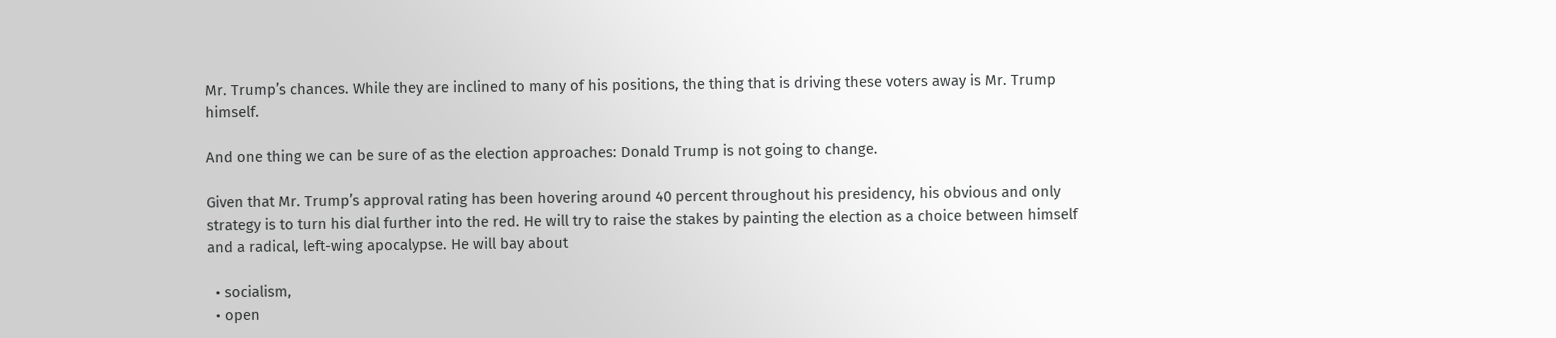Mr. Trump’s chances. While they are inclined to many of his positions, the thing that is driving these voters away is Mr. Trump himself.

And one thing we can be sure of as the election approaches: Donald Trump is not going to change.

Given that Mr. Trump’s approval rating has been hovering around 40 percent throughout his presidency, his obvious and only strategy is to turn his dial further into the red. He will try to raise the stakes by painting the election as a choice between himself and a radical, left-wing apocalypse. He will bay about

  • socialism,
  • open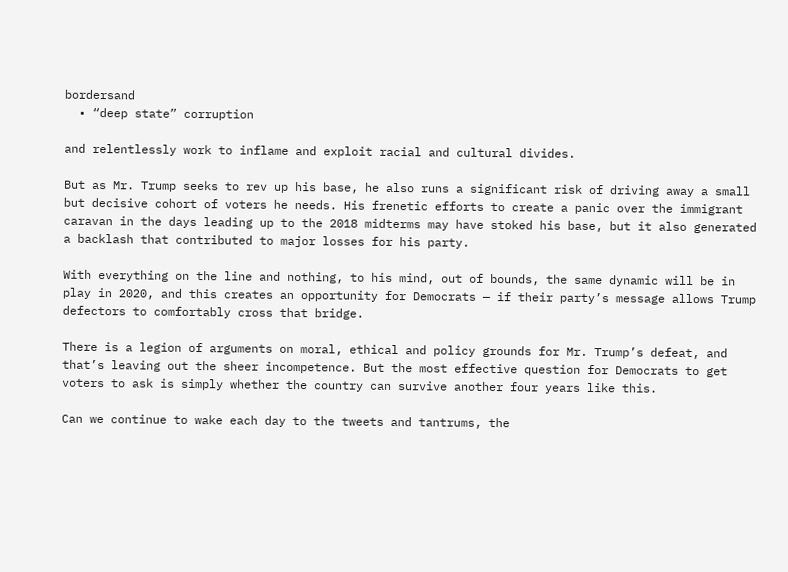bordersand
  • “deep state” corruption

and relentlessly work to inflame and exploit racial and cultural divides.

But as Mr. Trump seeks to rev up his base, he also runs a significant risk of driving away a small but decisive cohort of voters he needs. His frenetic efforts to create a panic over the immigrant caravan in the days leading up to the 2018 midterms may have stoked his base, but it also generated a backlash that contributed to major losses for his party.

With everything on the line and nothing, to his mind, out of bounds, the same dynamic will be in play in 2020, and this creates an opportunity for Democrats — if their party’s message allows Trump defectors to comfortably cross that bridge.

There is a legion of arguments on moral, ethical and policy grounds for Mr. Trump’s defeat, and that’s leaving out the sheer incompetence. But the most effective question for Democrats to get voters to ask is simply whether the country can survive another four years like this.

Can we continue to wake each day to the tweets and tantrums, the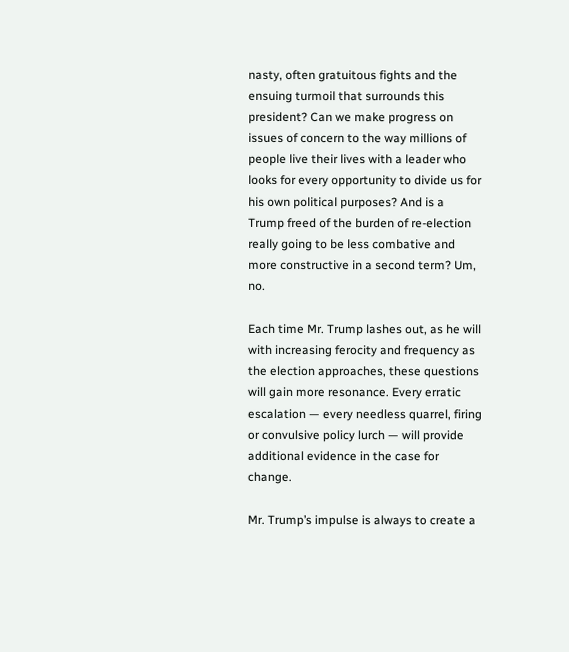nasty, often gratuitous fights and the ensuing turmoil that surrounds this president? Can we make progress on issues of concern to the way millions of people live their lives with a leader who looks for every opportunity to divide us for his own political purposes? And is a Trump freed of the burden of re-election really going to be less combative and more constructive in a second term? Um, no.

Each time Mr. Trump lashes out, as he will with increasing ferocity and frequency as the election approaches, these questions will gain more resonance. Every erratic escalation — every needless quarrel, firing or convulsive policy lurch — will provide additional evidence in the case for change.

Mr. Trump’s impulse is always to create a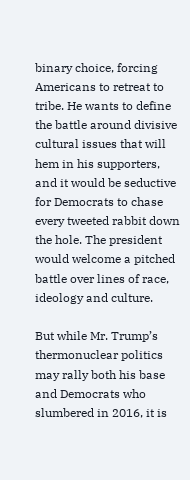binary choice, forcing Americans to retreat to tribe. He wants to define the battle around divisive cultural issues that will hem in his supporters, and it would be seductive for Democrats to chase every tweeted rabbit down the hole. The president would welcome a pitched battle over lines of race, ideology and culture.

But while Mr. Trump’s thermonuclear politics may rally both his base and Democrats who slumbered in 2016, it is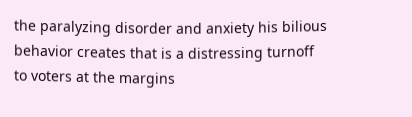the paralyzing disorder and anxiety his bilious behavior creates that is a distressing turnoff to voters at the margins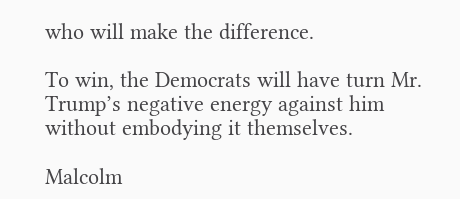who will make the difference.

To win, the Democrats will have turn Mr. Trump’s negative energy against him without embodying it themselves.

Malcolm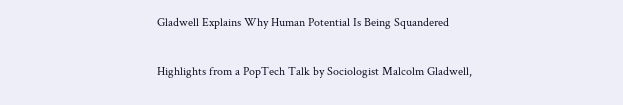Gladwell Explains Why Human Potential Is Being Squandered

Highlights from a PopTech Talk by Sociologist Malcolm Gladwell,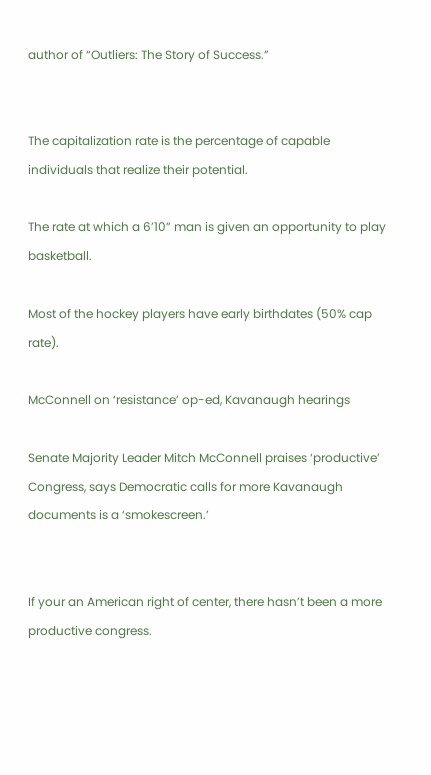author of “Outliers: The Story of Success.”


The capitalization rate is the percentage of capable individuals that realize their potential.

The rate at which a 6’10” man is given an opportunity to play basketball.

Most of the hockey players have early birthdates (50% cap rate).

McConnell on ‘resistance’ op-ed, Kavanaugh hearings

Senate Majority Leader Mitch McConnell praises ‘productive’ Congress, says Democratic calls for more Kavanaugh documents is a ‘smokescreen.’


If your an American right of center, there hasn’t been a more productive congress.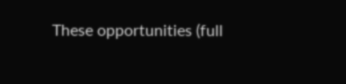These opportunities (full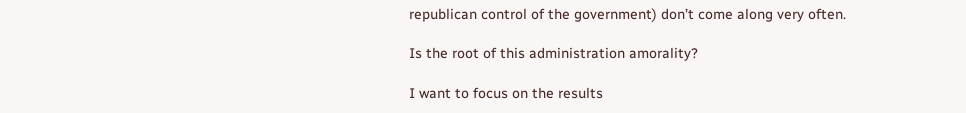republican control of the government) don’t come along very often.

Is the root of this administration amorality?

I want to focus on the results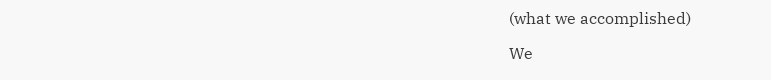(what we accomplished)

We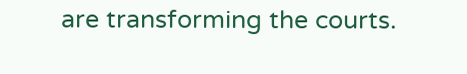are transforming the courts.